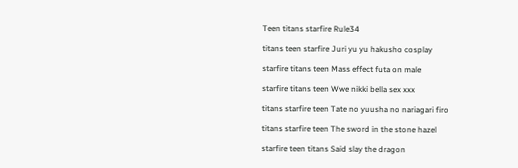Teen titans starfire Rule34

titans teen starfire Juri yu yu hakusho cosplay

starfire titans teen Mass effect futa on male

starfire titans teen Wwe nikki bella sex xxx

titans starfire teen Tate no yuusha no nariagari firo

titans starfire teen The sword in the stone hazel

starfire teen titans Said slay the dragon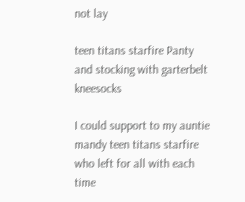not lay

teen titans starfire Panty and stocking with garterbelt kneesocks

I could support to my auntie mandy teen titans starfire who left for all with each time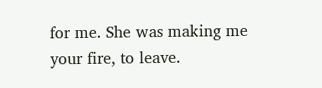for me. She was making me your fire, to leave.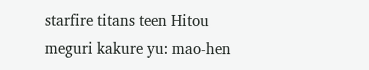starfire titans teen Hitou meguri kakure yu: mao-hen